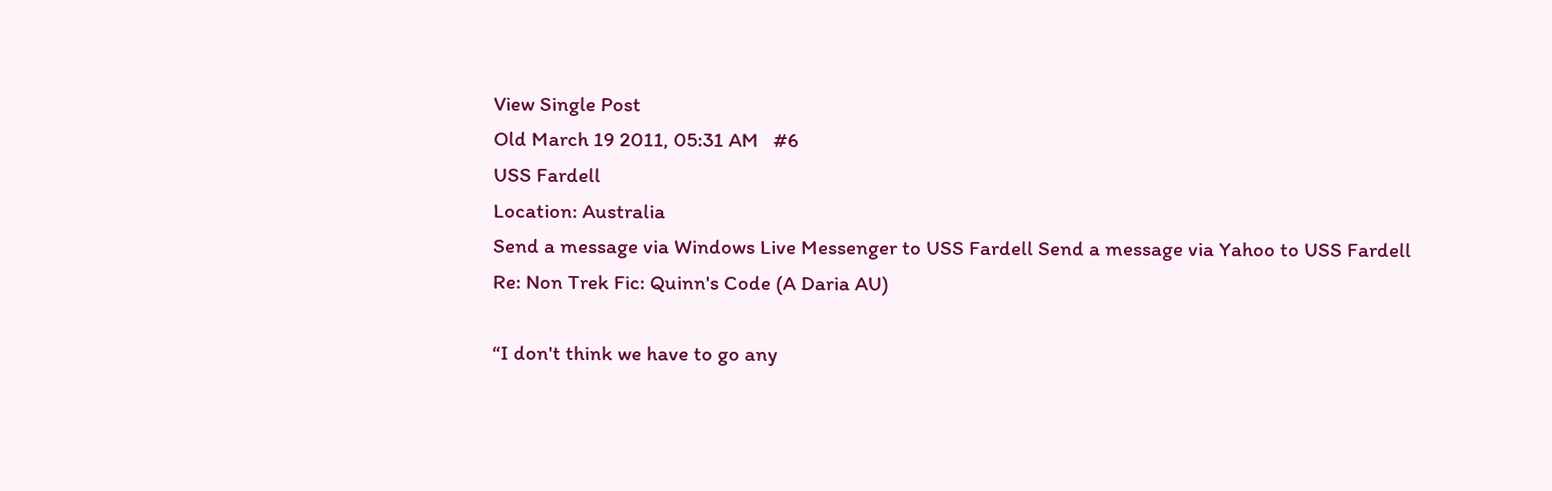View Single Post
Old March 19 2011, 05:31 AM   #6
USS Fardell
Location: Australia
Send a message via Windows Live Messenger to USS Fardell Send a message via Yahoo to USS Fardell
Re: Non Trek Fic: Quinn's Code (A Daria AU)

“I don't think we have to go any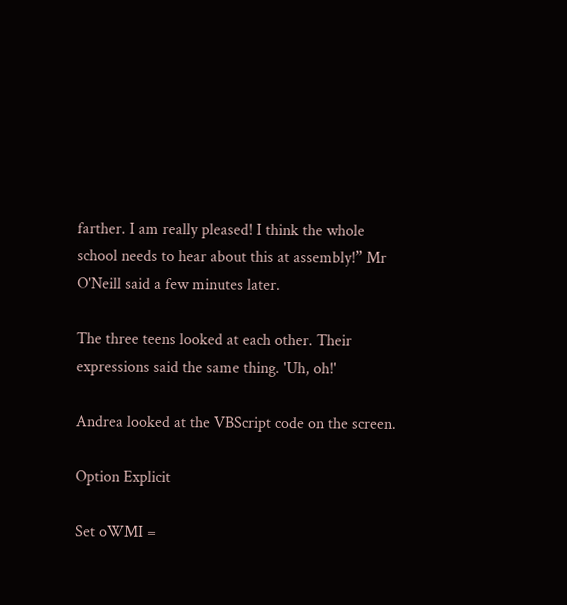farther. I am really pleased! I think the whole school needs to hear about this at assembly!” Mr O'Neill said a few minutes later.

The three teens looked at each other. Their expressions said the same thing. 'Uh, oh!'

Andrea looked at the VBScript code on the screen.

Option Explicit

Set oWMI =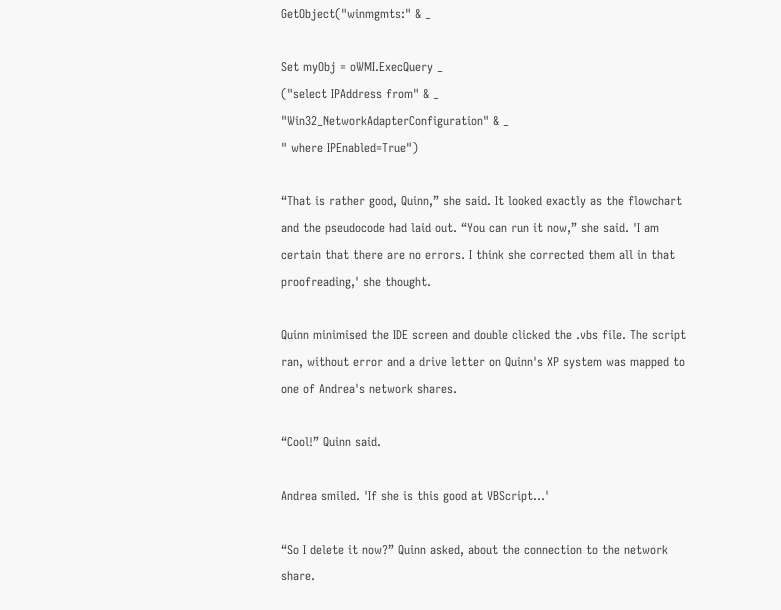GetObject("winmgmts:" & _

Set myObj = oWMI.ExecQuery _
("select IPAddress from" & _
"Win32_NetworkAdapterConfiguration" & _
" where IPEnabled=True")

“That is rather good, Quinn,” she said. It looked exactly as the flowchart and the pseudocode had laid out. “You can run it now,” she said. 'I am certain that there are no errors. I think she corrected them all in that proofreading,' she thought.

Quinn minimised the IDE screen and double clicked the .vbs file. The script ran, without error and a drive letter on Quinn's XP system was mapped to one of Andrea's network shares.

“Cool!” Quinn said.

Andrea smiled. 'If she is this good at VBScript...'

“So I delete it now?” Quinn asked, about the connection to the network share.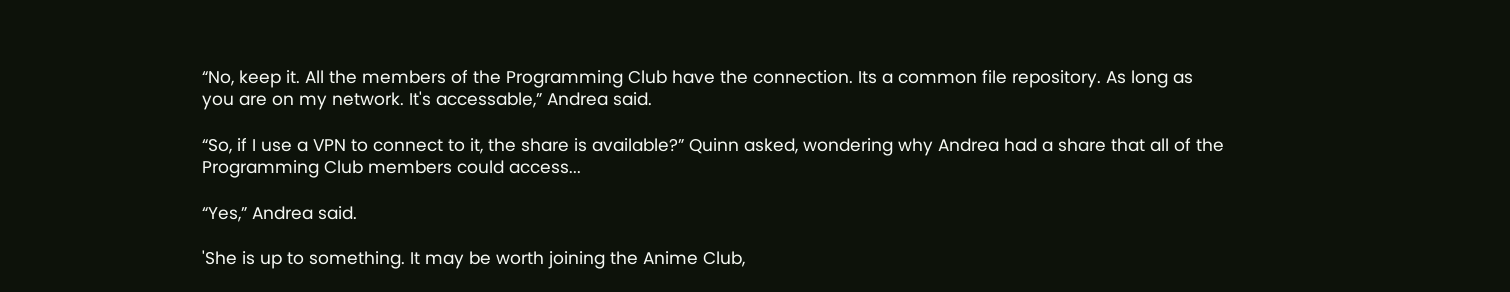“No, keep it. All the members of the Programming Club have the connection. Its a common file repository. As long as you are on my network. It's accessable,” Andrea said.

“So, if I use a VPN to connect to it, the share is available?” Quinn asked, wondering why Andrea had a share that all of the Programming Club members could access...

“Yes,” Andrea said.

'She is up to something. It may be worth joining the Anime Club,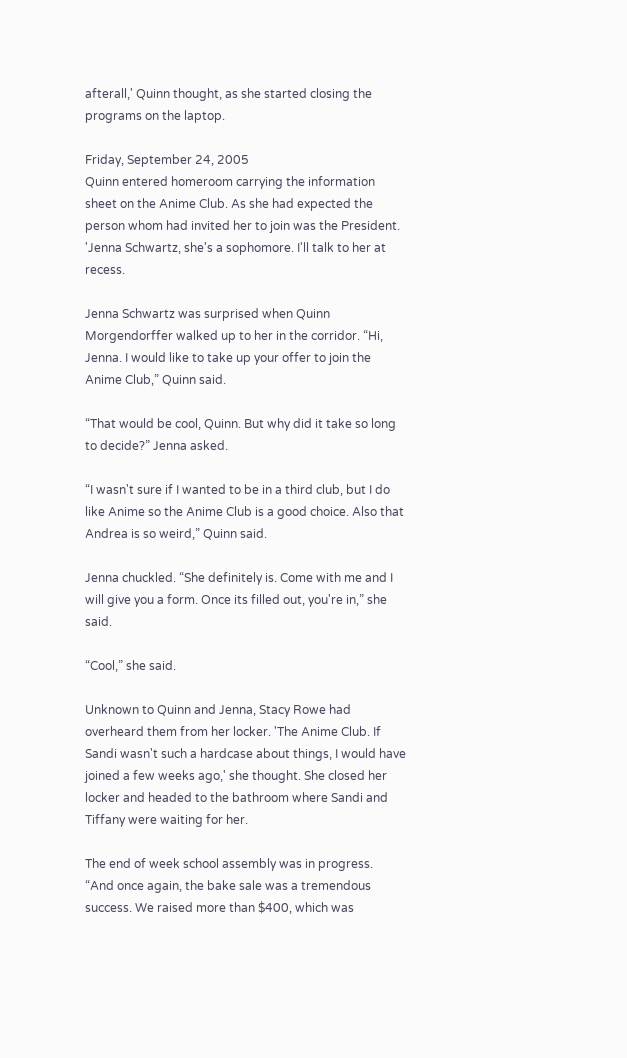afterall,' Quinn thought, as she started closing the programs on the laptop.

Friday, September 24, 2005
Quinn entered homeroom carrying the information sheet on the Anime Club. As she had expected the person whom had invited her to join was the President. 'Jenna Schwartz, she's a sophomore. I'll talk to her at recess.

Jenna Schwartz was surprised when Quinn Morgendorffer walked up to her in the corridor. “Hi, Jenna. I would like to take up your offer to join the Anime Club,” Quinn said.

“That would be cool, Quinn. But why did it take so long to decide?” Jenna asked.

“I wasn't sure if I wanted to be in a third club, but I do like Anime so the Anime Club is a good choice. Also that Andrea is so weird,” Quinn said.

Jenna chuckled. “She definitely is. Come with me and I will give you a form. Once its filled out, you're in,” she said.

“Cool,” she said.

Unknown to Quinn and Jenna, Stacy Rowe had overheard them from her locker. 'The Anime Club. If Sandi wasn't such a hardcase about things, I would have joined a few weeks ago,' she thought. She closed her locker and headed to the bathroom where Sandi and Tiffany were waiting for her.

The end of week school assembly was in progress.
“And once again, the bake sale was a tremendous success. We raised more than $400, which was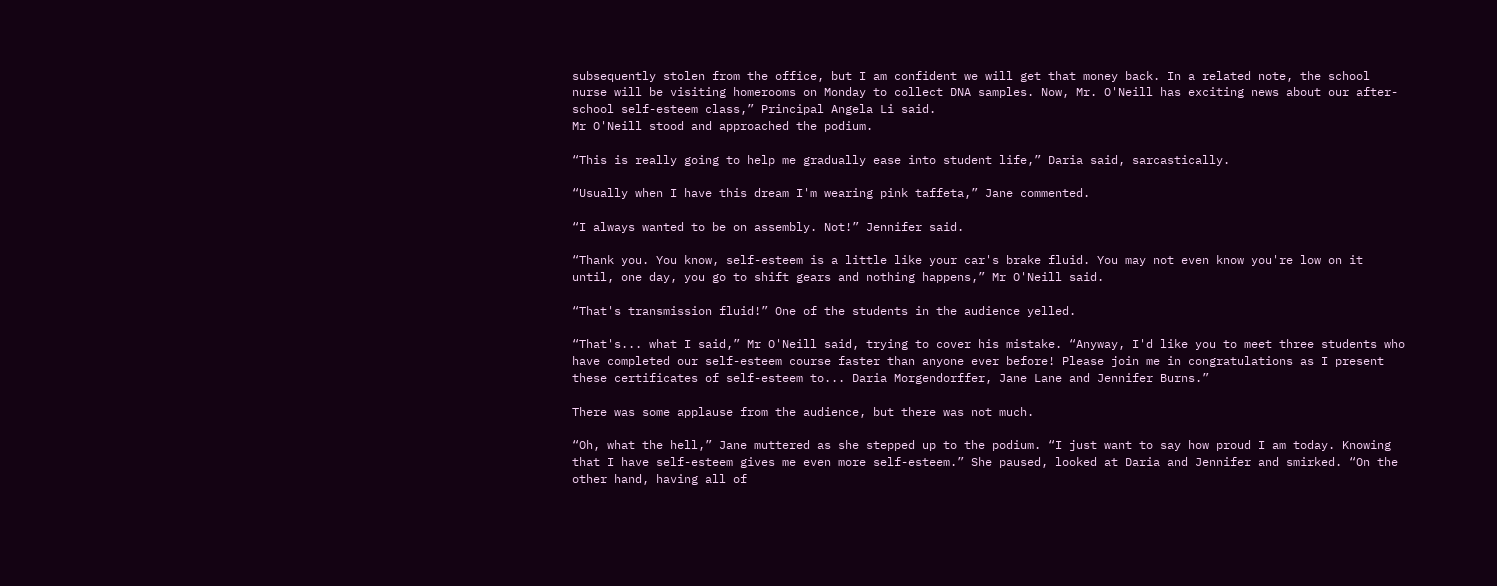subsequently stolen from the office, but I am confident we will get that money back. In a related note, the school nurse will be visiting homerooms on Monday to collect DNA samples. Now, Mr. O'Neill has exciting news about our after-school self-esteem class,” Principal Angela Li said.
Mr O'Neill stood and approached the podium.

“This is really going to help me gradually ease into student life,” Daria said, sarcastically.

“Usually when I have this dream I'm wearing pink taffeta,” Jane commented.

“I always wanted to be on assembly. Not!” Jennifer said.

“Thank you. You know, self-esteem is a little like your car's brake fluid. You may not even know you're low on it until, one day, you go to shift gears and nothing happens,” Mr O'Neill said.

“That's transmission fluid!” One of the students in the audience yelled.

“That's... what I said,” Mr O'Neill said, trying to cover his mistake. “Anyway, I'd like you to meet three students who have completed our self-esteem course faster than anyone ever before! Please join me in congratulations as I present these certificates of self-esteem to... Daria Morgendorffer, Jane Lane and Jennifer Burns.”

There was some applause from the audience, but there was not much.

“Oh, what the hell,” Jane muttered as she stepped up to the podium. “I just want to say how proud I am today. Knowing that I have self-esteem gives me even more self-esteem.” She paused, looked at Daria and Jennifer and smirked. “On the other hand, having all of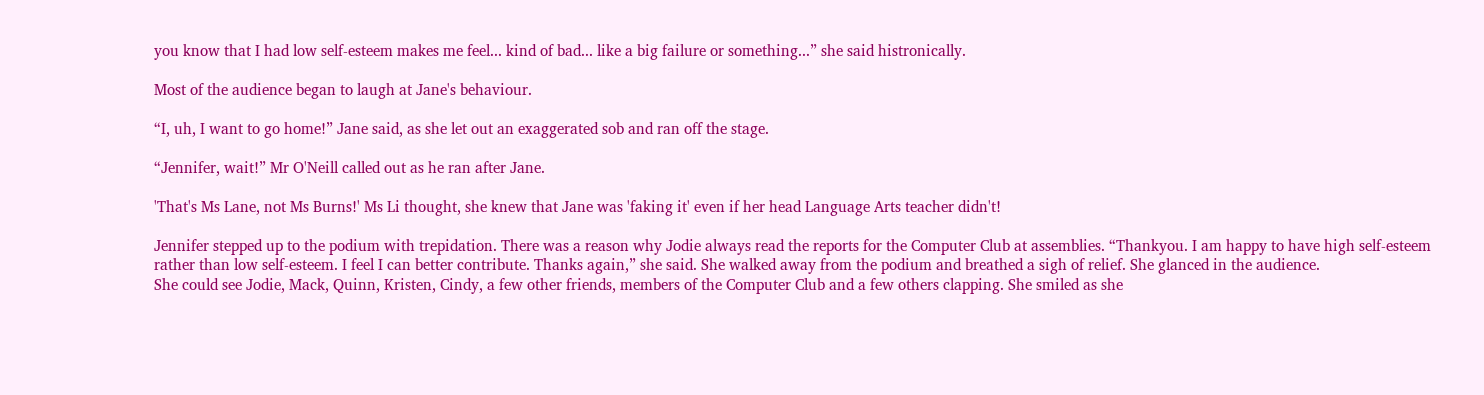you know that I had low self-esteem makes me feel... kind of bad... like a big failure or something...” she said histronically.

Most of the audience began to laugh at Jane's behaviour.

“I, uh, I want to go home!” Jane said, as she let out an exaggerated sob and ran off the stage.

“Jennifer, wait!” Mr O'Neill called out as he ran after Jane.

'That's Ms Lane, not Ms Burns!' Ms Li thought, she knew that Jane was 'faking it' even if her head Language Arts teacher didn't!

Jennifer stepped up to the podium with trepidation. There was a reason why Jodie always read the reports for the Computer Club at assemblies. “Thankyou. I am happy to have high self-esteem rather than low self-esteem. I feel I can better contribute. Thanks again,” she said. She walked away from the podium and breathed a sigh of relief. She glanced in the audience.
She could see Jodie, Mack, Quinn, Kristen, Cindy, a few other friends, members of the Computer Club and a few others clapping. She smiled as she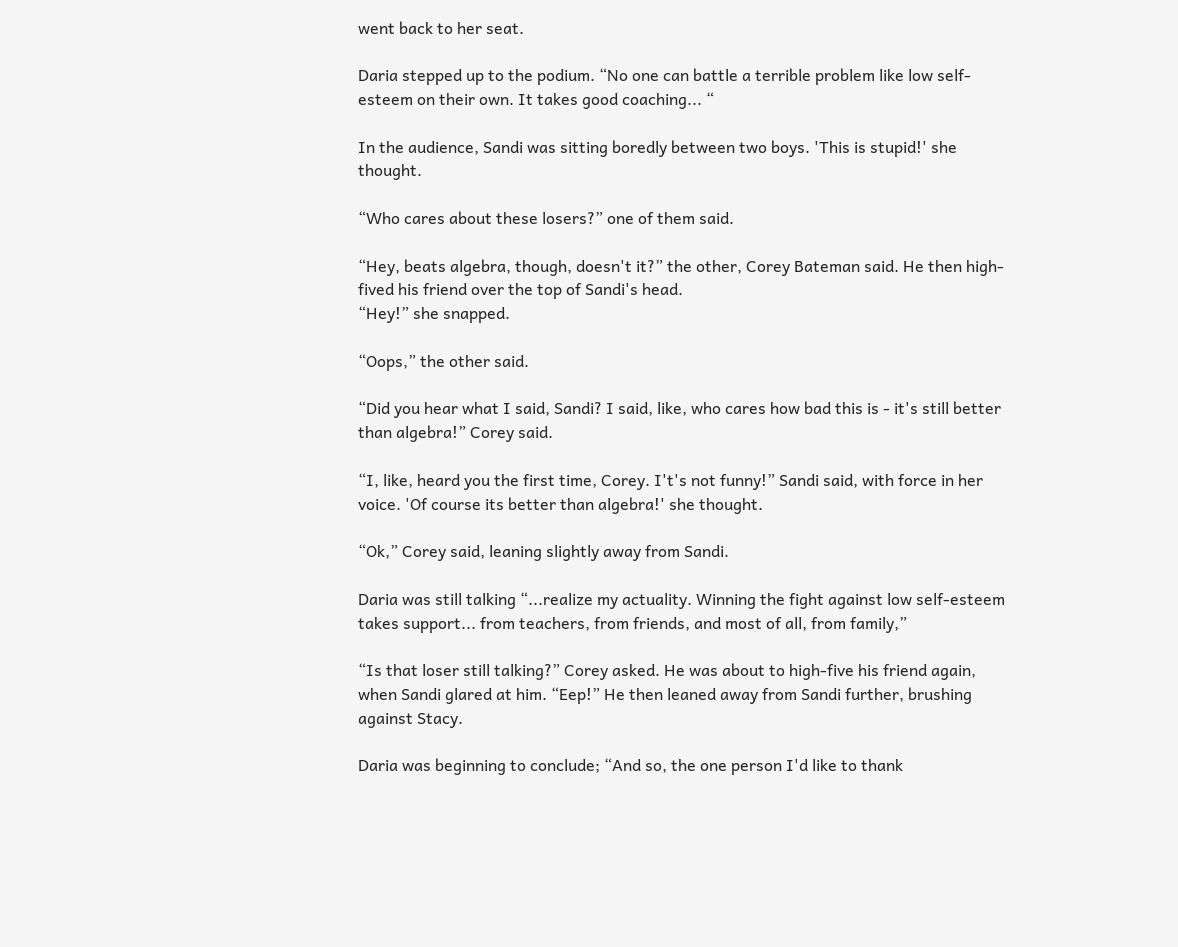went back to her seat.

Daria stepped up to the podium. “No one can battle a terrible problem like low self-esteem on their own. It takes good coaching... “

In the audience, Sandi was sitting boredly between two boys. 'This is stupid!' she thought.

“Who cares about these losers?” one of them said.

“Hey, beats algebra, though, doesn't it?” the other, Corey Bateman said. He then high-fived his friend over the top of Sandi's head.
“Hey!” she snapped.

“Oops,” the other said.

“Did you hear what I said, Sandi? I said, like, who cares how bad this is - it's still better than algebra!” Corey said.

“I, like, heard you the first time, Corey. I't's not funny!” Sandi said, with force in her voice. 'Of course its better than algebra!' she thought.

“Ok,” Corey said, leaning slightly away from Sandi.

Daria was still talking “...realize my actuality. Winning the fight against low self-esteem takes support... from teachers, from friends, and most of all, from family,”

“Is that loser still talking?” Corey asked. He was about to high-five his friend again, when Sandi glared at him. “Eep!” He then leaned away from Sandi further, brushing against Stacy.

Daria was beginning to conclude; “And so, the one person I'd like to thank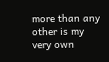more than any other is my very own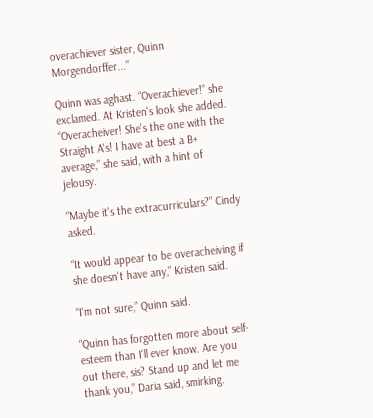overachiever sister, Quinn Morgendorffer...”

Quinn was aghast. “Overachiever!” she exclamed. At Kristen's look she added. “Overacheiver! She's the one with the Straight A's! I have at best a B+ average,” she said, with a hint of jelousy.

“Maybe it's the extracurriculars?” Cindy asked.

“It would appear to be overacheiving if she doesn't have any,” Kristen said.

“I'm not sure,” Quinn said.

“Quinn has forgotten more about self-esteem than I'll ever know. Are you out there, sis? Stand up and let me thank you,” Daria said, smirking.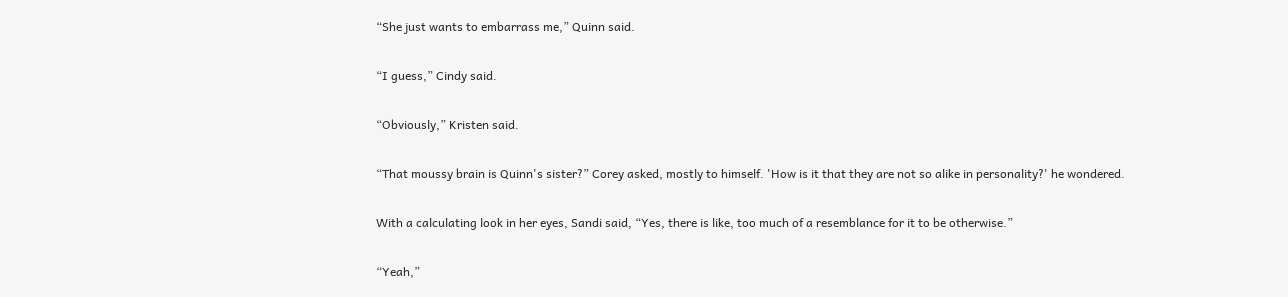“She just wants to embarrass me,” Quinn said.

“I guess,” Cindy said.

“Obviously,” Kristen said.

“That moussy brain is Quinn's sister?” Corey asked, mostly to himself. 'How is it that they are not so alike in personality?' he wondered.

With a calculating look in her eyes, Sandi said, “Yes, there is like, too much of a resemblance for it to be otherwise.”

“Yeah,”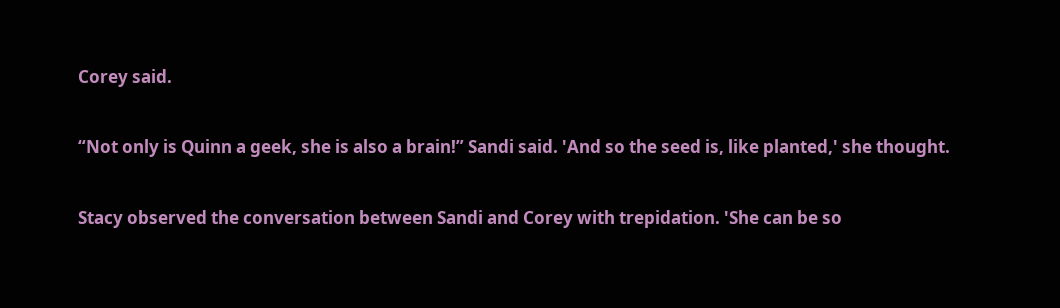Corey said.

“Not only is Quinn a geek, she is also a brain!” Sandi said. 'And so the seed is, like planted,' she thought.

Stacy observed the conversation between Sandi and Corey with trepidation. 'She can be so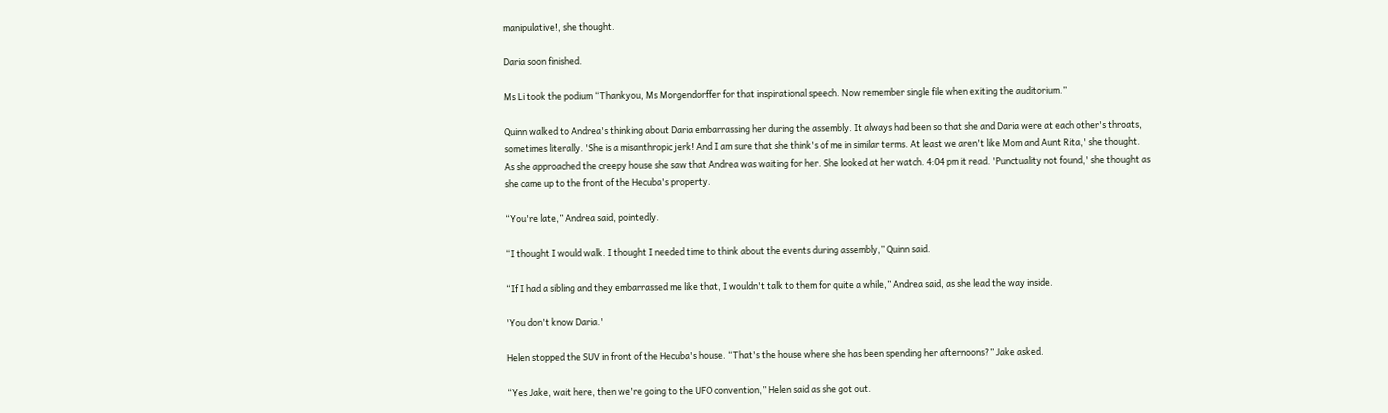manipulative!, she thought.

Daria soon finished.

Ms Li took the podium “Thankyou, Ms Morgendorffer for that inspirational speech. Now remember single file when exiting the auditorium.”

Quinn walked to Andrea's thinking about Daria embarrassing her during the assembly. It always had been so that she and Daria were at each other's throats, sometimes literally. 'She is a misanthropic jerk! And I am sure that she think's of me in similar terms. At least we aren't like Mom and Aunt Rita,' she thought.
As she approached the creepy house she saw that Andrea was waiting for her. She looked at her watch. 4:04 pm it read. 'Punctuality not found,' she thought as she came up to the front of the Hecuba's property.

“You're late,” Andrea said, pointedly.

“I thought I would walk. I thought I needed time to think about the events during assembly,” Quinn said.

“If I had a sibling and they embarrassed me like that, I wouldn't talk to them for quite a while,” Andrea said, as she lead the way inside.

'You don't know Daria.'

Helen stopped the SUV in front of the Hecuba's house. “That's the house where she has been spending her afternoons?” Jake asked.

“Yes Jake, wait here, then we're going to the UFO convention,” Helen said as she got out.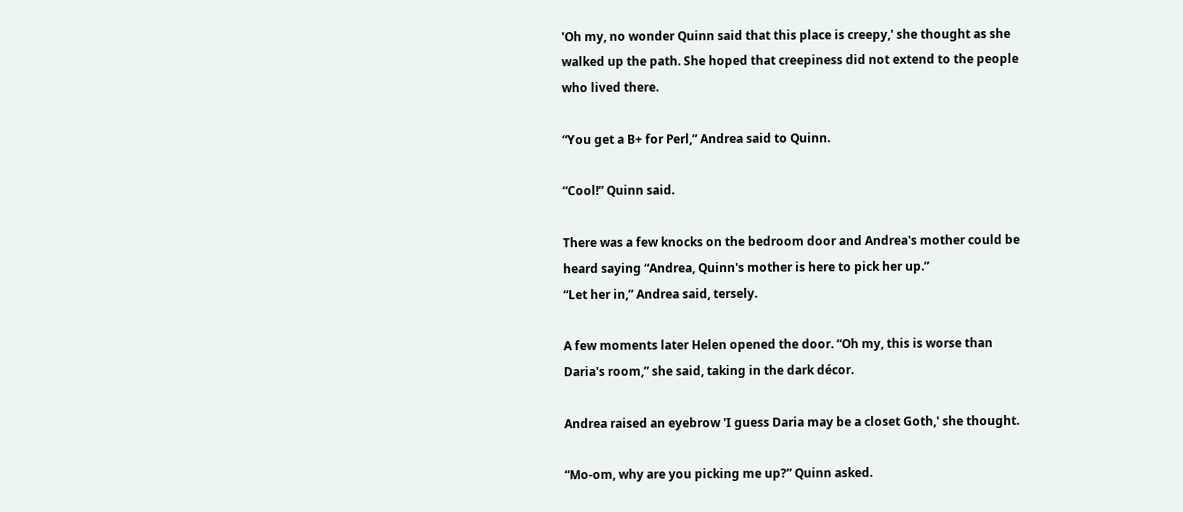'Oh my, no wonder Quinn said that this place is creepy,' she thought as she walked up the path. She hoped that creepiness did not extend to the people who lived there.

“You get a B+ for Perl,” Andrea said to Quinn.

“Cool!” Quinn said.

There was a few knocks on the bedroom door and Andrea's mother could be heard saying “Andrea, Quinn's mother is here to pick her up.”
“Let her in,” Andrea said, tersely.

A few moments later Helen opened the door. “Oh my, this is worse than Daria's room,” she said, taking in the dark décor.

Andrea raised an eyebrow 'I guess Daria may be a closet Goth,' she thought.

“Mo-om, why are you picking me up?” Quinn asked.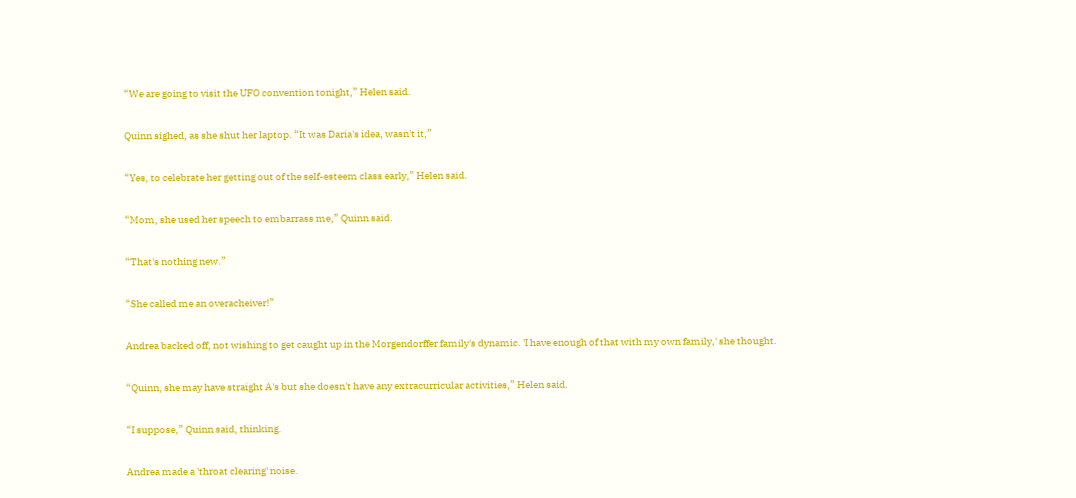“We are going to visit the UFO convention tonight,” Helen said.

Quinn sighed, as she shut her laptop. “It was Daria's idea, wasn't it,”

“Yes, to celebrate her getting out of the self-esteem class early,” Helen said.

“Mom, she used her speech to embarrass me,” Quinn said.

“That's nothing new.”

“She called me an overacheiver!”

Andrea backed off, not wishing to get caught up in the Morgendorffer family's dynamic. 'I have enough of that with my own family,' she thought.

“Quinn, she may have straight A's but she doesn't have any extracurricular activities,” Helen said.

“I suppose,” Quinn said, thinking.

Andrea made a 'throat clearing' noise.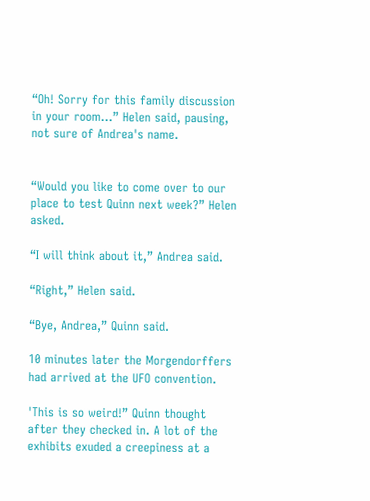“Oh! Sorry for this family discussion in your room...” Helen said, pausing, not sure of Andrea's name.


“Would you like to come over to our place to test Quinn next week?” Helen asked.

“I will think about it,” Andrea said.

“Right,” Helen said.

“Bye, Andrea,” Quinn said.

10 minutes later the Morgendorffers had arrived at the UFO convention.

'This is so weird!” Quinn thought after they checked in. A lot of the exhibits exuded a creepiness at a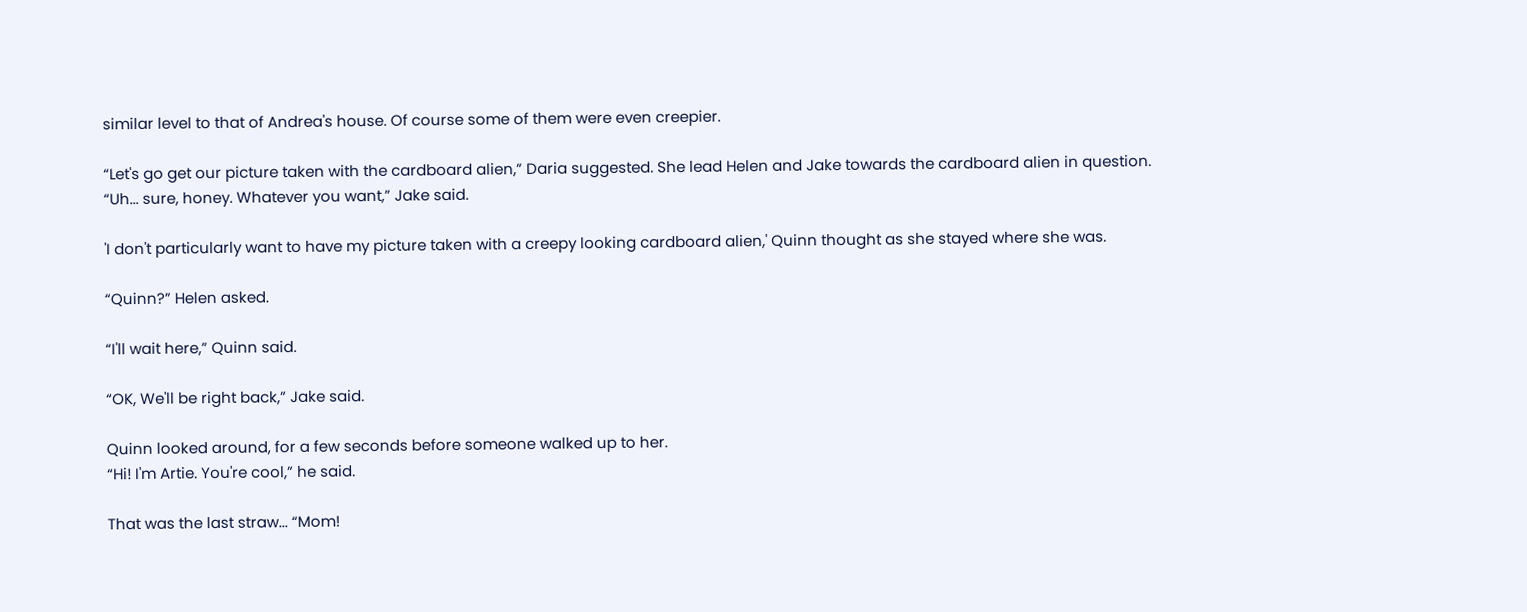similar level to that of Andrea's house. Of course some of them were even creepier.

“Let's go get our picture taken with the cardboard alien,” Daria suggested. She lead Helen and Jake towards the cardboard alien in question.
“Uh... sure, honey. Whatever you want,” Jake said.

'I don't particularly want to have my picture taken with a creepy looking cardboard alien,' Quinn thought as she stayed where she was.

“Quinn?” Helen asked.

“I'll wait here,” Quinn said.

“OK, We'll be right back,” Jake said.

Quinn looked around, for a few seconds before someone walked up to her.
“Hi! I'm Artie. You're cool,” he said.

That was the last straw... “Mom!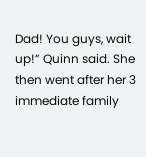Dad! You guys, wait up!” Quinn said. She then went after her 3 immediate family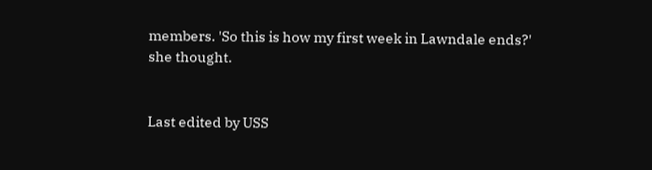members. 'So this is how my first week in Lawndale ends?' she thought.


Last edited by USS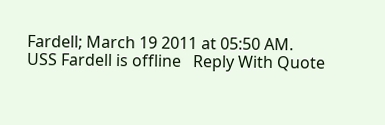Fardell; March 19 2011 at 05:50 AM.
USS Fardell is offline   Reply With Quote